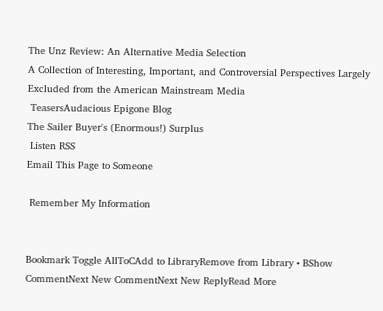The Unz Review: An Alternative Media Selection
A Collection of Interesting, Important, and Controversial Perspectives Largely Excluded from the American Mainstream Media
 TeasersAudacious Epigone Blog
The Sailer Buyer's (Enormous!) Surplus
 Listen RSS
Email This Page to Someone

 Remember My Information


Bookmark Toggle AllToCAdd to LibraryRemove from Library • BShow CommentNext New CommentNext New ReplyRead More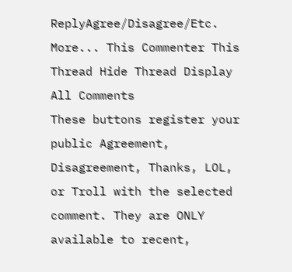ReplyAgree/Disagree/Etc. More... This Commenter This Thread Hide Thread Display All Comments
These buttons register your public Agreement, Disagreement, Thanks, LOL, or Troll with the selected comment. They are ONLY available to recent,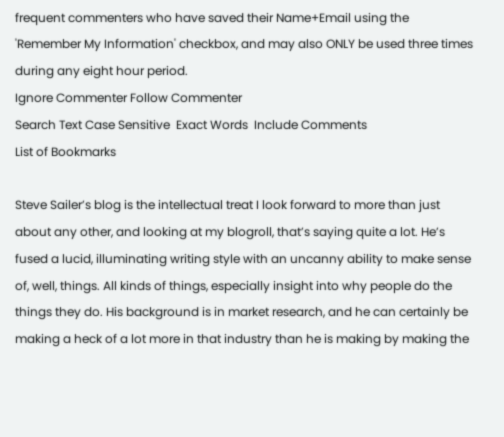frequent commenters who have saved their Name+Email using the 'Remember My Information' checkbox, and may also ONLY be used three times during any eight hour period.
Ignore Commenter Follow Commenter
Search Text Case Sensitive  Exact Words  Include Comments
List of Bookmarks

Steve Sailer’s blog is the intellectual treat I look forward to more than just about any other, and looking at my blogroll, that’s saying quite a lot. He’s fused a lucid, illuminating writing style with an uncanny ability to make sense of, well, things. All kinds of things, especially insight into why people do the things they do. His background is in market research, and he can certainly be making a heck of a lot more in that industry than he is making by making the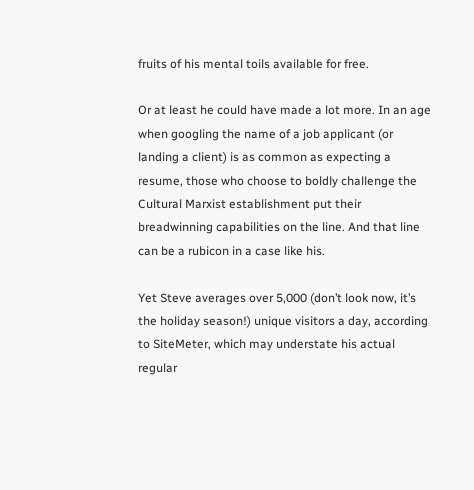fruits of his mental toils available for free.

Or at least he could have made a lot more. In an age when googling the name of a job applicant (or landing a client) is as common as expecting a resume, those who choose to boldly challenge the Cultural Marxist establishment put their breadwinning capabilities on the line. And that line can be a rubicon in a case like his.

Yet Steve averages over 5,000 (don’t look now, it’s the holiday season!) unique visitors a day, according to SiteMeter, which may understate his actual regular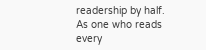readership by half. As one who reads every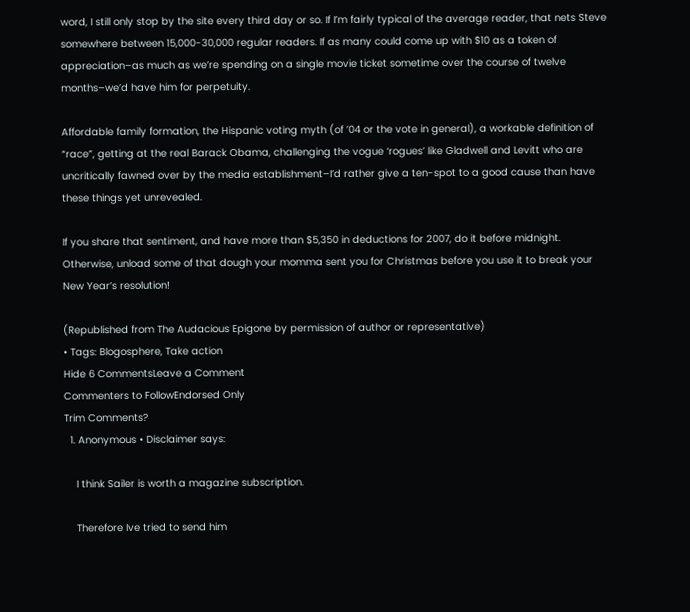word, I still only stop by the site every third day or so. If I’m fairly typical of the average reader, that nets Steve somewhere between 15,000-30,000 regular readers. If as many could come up with $10 as a token of appreciation–as much as we’re spending on a single movie ticket sometime over the course of twelve months–we’d have him for perpetuity.

Affordable family formation, the Hispanic voting myth (of ’04 or the vote in general), a workable definition of “race”, getting at the real Barack Obama, challenging the vogue ‘rogues’ like Gladwell and Levitt who are uncritically fawned over by the media establishment–I’d rather give a ten-spot to a good cause than have these things yet unrevealed.

If you share that sentiment, and have more than $5,350 in deductions for 2007, do it before midnight. Otherwise, unload some of that dough your momma sent you for Christmas before you use it to break your New Year’s resolution!

(Republished from The Audacious Epigone by permission of author or representative)
• Tags: Blogosphere, Take action
Hide 6 CommentsLeave a Comment
Commenters to FollowEndorsed Only
Trim Comments?
  1. Anonymous • Disclaimer says:

    I think Sailer is worth a magazine subscription.

    Therefore Ive tried to send him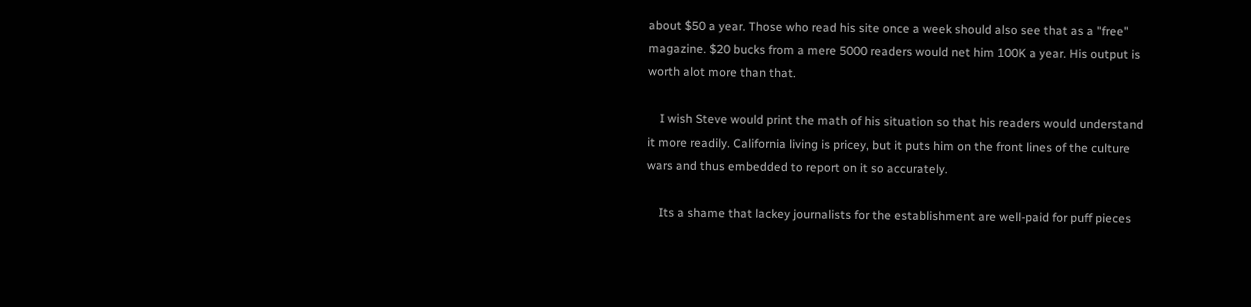about $50 a year. Those who read his site once a week should also see that as a "free" magazine. $20 bucks from a mere 5000 readers would net him 100K a year. His output is worth alot more than that.

    I wish Steve would print the math of his situation so that his readers would understand it more readily. California living is pricey, but it puts him on the front lines of the culture wars and thus embedded to report on it so accurately.

    Its a shame that lackey journalists for the establishment are well-paid for puff pieces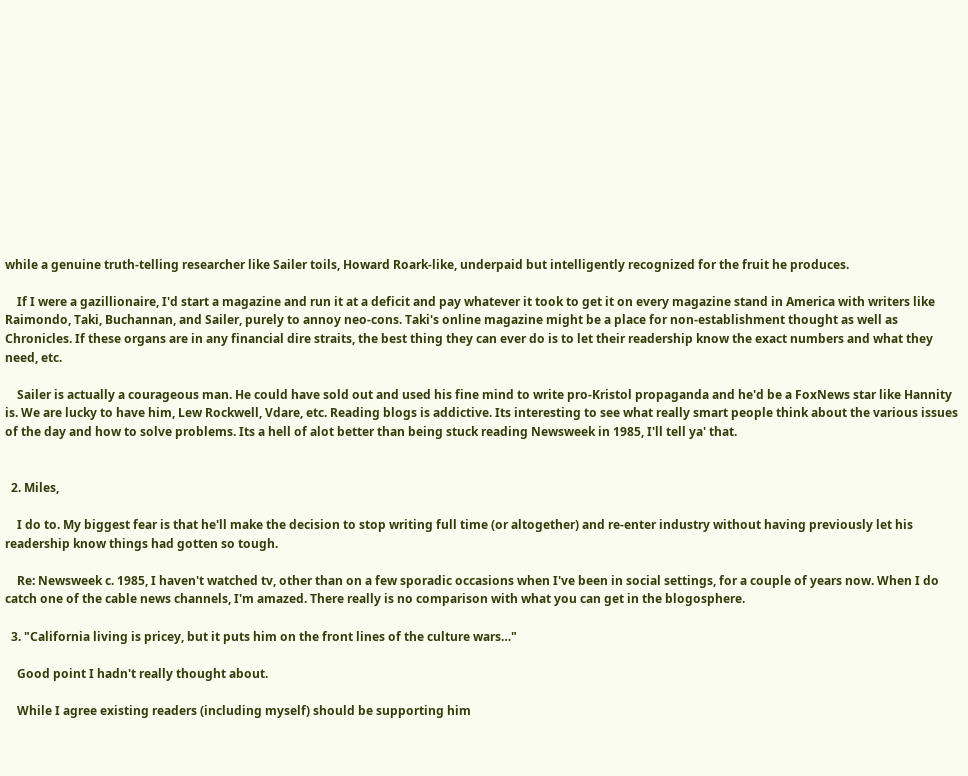while a genuine truth-telling researcher like Sailer toils, Howard Roark-like, underpaid but intelligently recognized for the fruit he produces.

    If I were a gazillionaire, I'd start a magazine and run it at a deficit and pay whatever it took to get it on every magazine stand in America with writers like Raimondo, Taki, Buchannan, and Sailer, purely to annoy neo-cons. Taki's online magazine might be a place for non-establishment thought as well as Chronicles. If these organs are in any financial dire straits, the best thing they can ever do is to let their readership know the exact numbers and what they need, etc.

    Sailer is actually a courageous man. He could have sold out and used his fine mind to write pro-Kristol propaganda and he'd be a FoxNews star like Hannity is. We are lucky to have him, Lew Rockwell, Vdare, etc. Reading blogs is addictive. Its interesting to see what really smart people think about the various issues of the day and how to solve problems. Its a hell of alot better than being stuck reading Newsweek in 1985, I'll tell ya' that.


  2. Miles,

    I do to. My biggest fear is that he'll make the decision to stop writing full time (or altogether) and re-enter industry without having previously let his readership know things had gotten so tough.

    Re: Newsweek c. 1985, I haven't watched tv, other than on a few sporadic occasions when I've been in social settings, for a couple of years now. When I do catch one of the cable news channels, I'm amazed. There really is no comparison with what you can get in the blogosphere.

  3. "California living is pricey, but it puts him on the front lines of the culture wars…"

    Good point I hadn't really thought about.

    While I agree existing readers (including myself) should be supporting him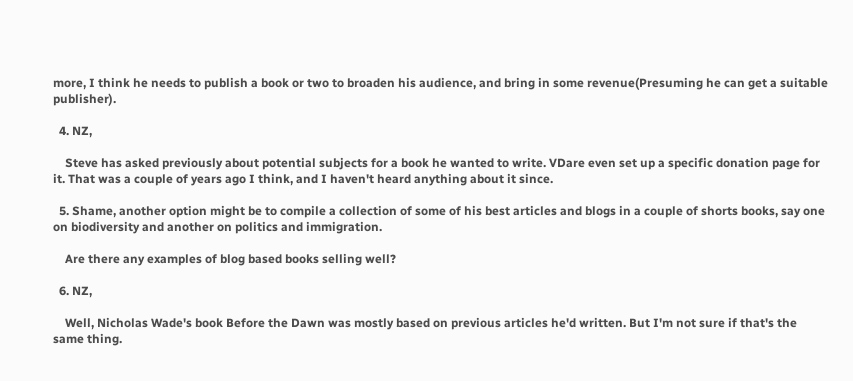more, I think he needs to publish a book or two to broaden his audience, and bring in some revenue(Presuming he can get a suitable publisher).

  4. NZ,

    Steve has asked previously about potential subjects for a book he wanted to write. VDare even set up a specific donation page for it. That was a couple of years ago I think, and I haven't heard anything about it since.

  5. Shame, another option might be to compile a collection of some of his best articles and blogs in a couple of shorts books, say one on biodiversity and another on politics and immigration.

    Are there any examples of blog based books selling well?

  6. NZ,

    Well, Nicholas Wade's book Before the Dawn was mostly based on previous articles he'd written. But I'm not sure if that's the same thing.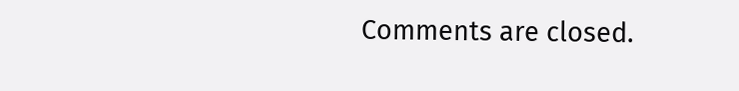Comments are closed.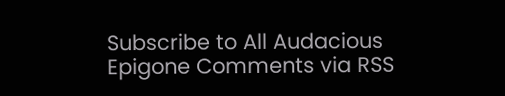Subscribe to All Audacious Epigone Comments via RSS